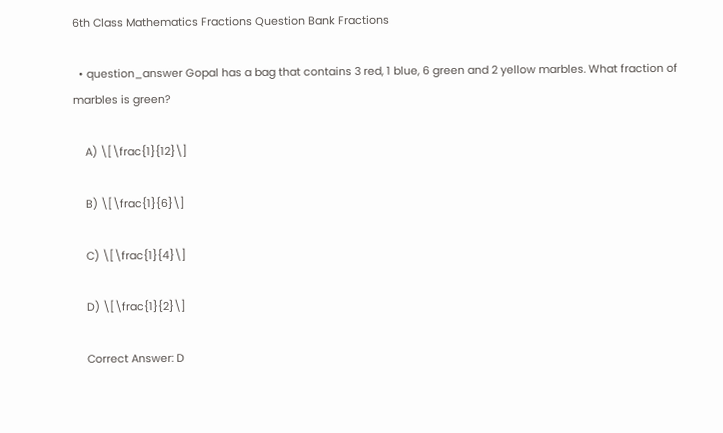6th Class Mathematics Fractions Question Bank Fractions

  • question_answer Gopal has a bag that contains 3 red, 1 blue, 6 green and 2 yellow marbles. What fraction of marbles is green?

    A) \[\frac{1}{12}\]

    B) \[\frac{1}{6}\]

    C) \[\frac{1}{4}\]

    D) \[\frac{1}{2}\]

    Correct Answer: D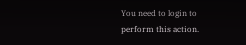You need to login to perform this action.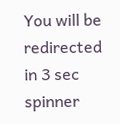You will be redirected in 3 sec spinner